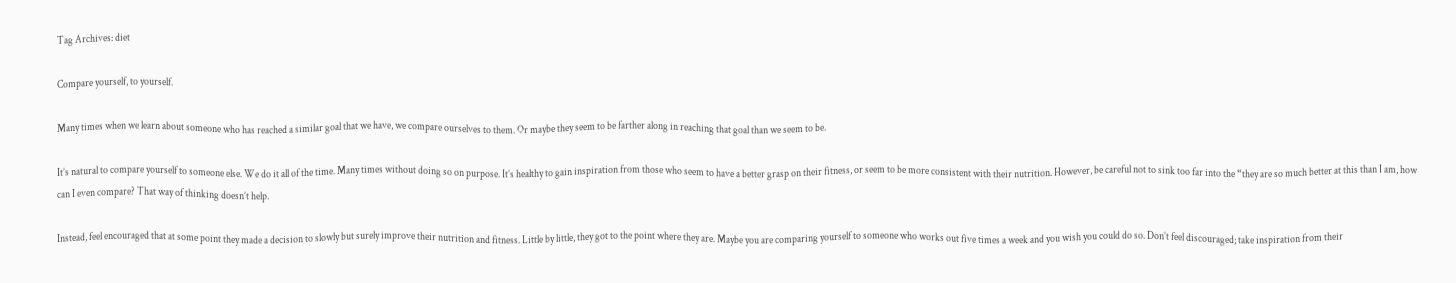Tag Archives: diet

Compare yourself, to yourself.

Many times when we learn about someone who has reached a similar goal that we have, we compare ourselves to them. Or maybe they seem to be farther along in reaching that goal than we seem to be.

It’s natural to compare yourself to someone else. We do it all of the time. Many times without doing so on purpose. It’s healthy to gain inspiration from those who seem to have a better grasp on their fitness, or seem to be more consistent with their nutrition. However, be careful not to sink too far into the “they are so much better at this than I am, how can I even compare? That way of thinking doesn’t help.

Instead, feel encouraged that at some point they made a decision to slowly but surely improve their nutrition and fitness. Little by little, they got to the point where they are. Maybe you are comparing yourself to someone who works out five times a week and you wish you could do so. Don’t feel discouraged; take inspiration from their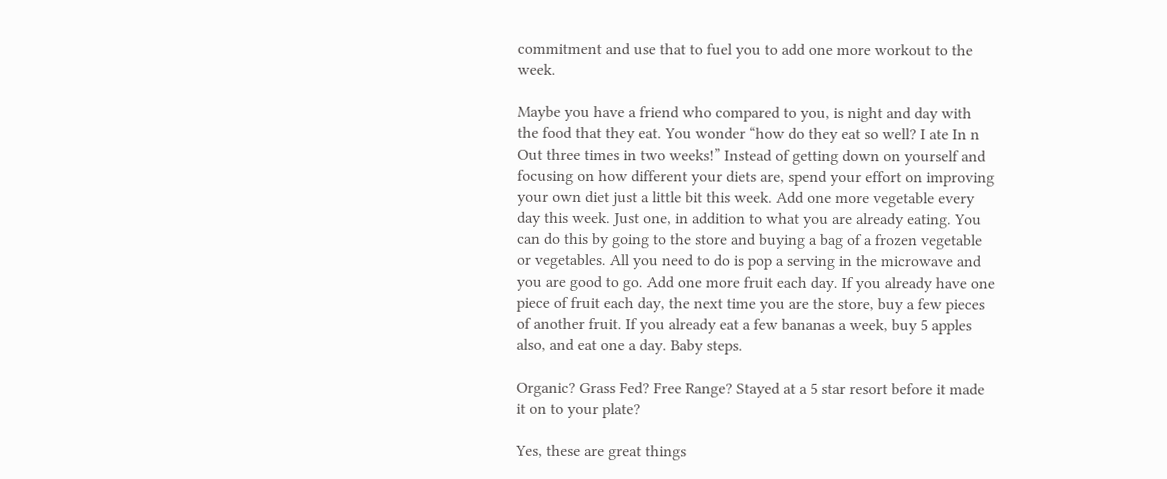commitment and use that to fuel you to add one more workout to the week.

Maybe you have a friend who compared to you, is night and day with the food that they eat. You wonder “how do they eat so well? I ate In n Out three times in two weeks!” Instead of getting down on yourself and focusing on how different your diets are, spend your effort on improving your own diet just a little bit this week. Add one more vegetable every day this week. Just one, in addition to what you are already eating. You can do this by going to the store and buying a bag of a frozen vegetable or vegetables. All you need to do is pop a serving in the microwave and you are good to go. Add one more fruit each day. If you already have one piece of fruit each day, the next time you are the store, buy a few pieces of another fruit. If you already eat a few bananas a week, buy 5 apples also, and eat one a day. Baby steps.

Organic? Grass Fed? Free Range? Stayed at a 5 star resort before it made it on to your plate?

Yes, these are great things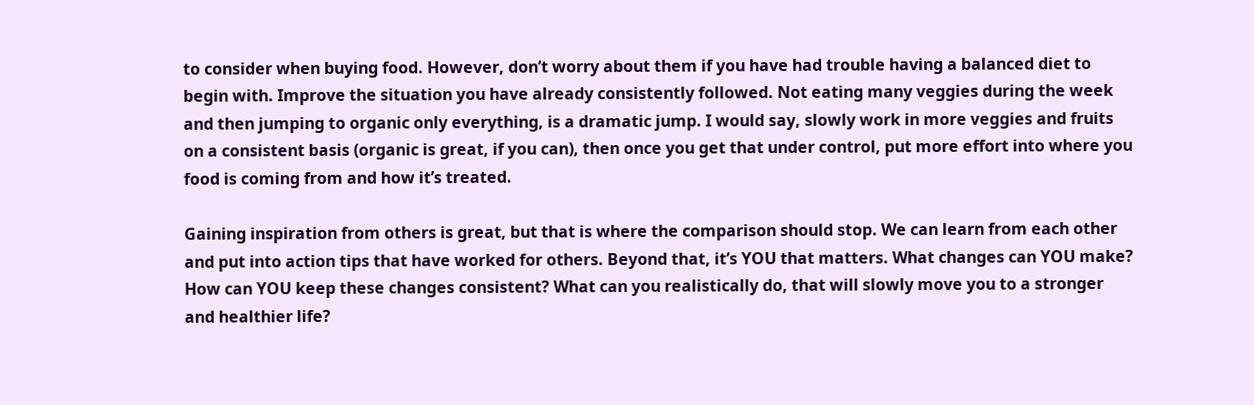to consider when buying food. However, don’t worry about them if you have had trouble having a balanced diet to begin with. Improve the situation you have already consistently followed. Not eating many veggies during the week and then jumping to organic only everything, is a dramatic jump. I would say, slowly work in more veggies and fruits on a consistent basis (organic is great, if you can), then once you get that under control, put more effort into where you food is coming from and how it’s treated.

Gaining inspiration from others is great, but that is where the comparison should stop. We can learn from each other and put into action tips that have worked for others. Beyond that, it’s YOU that matters. What changes can YOU make? How can YOU keep these changes consistent? What can you realistically do, that will slowly move you to a stronger and healthier life?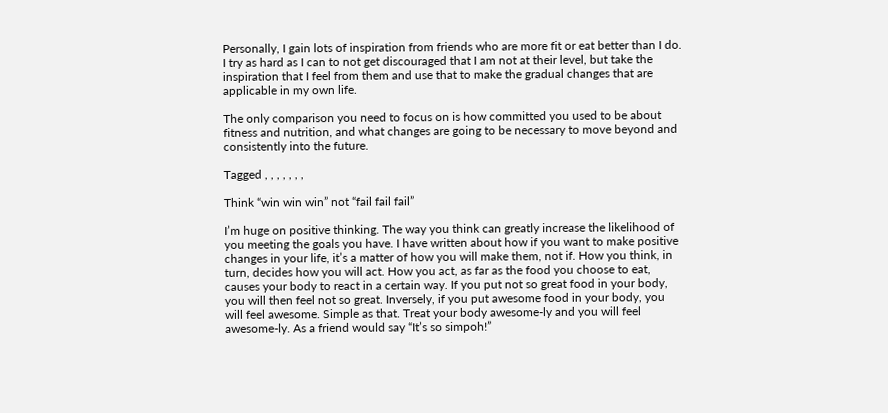Personally, I gain lots of inspiration from friends who are more fit or eat better than I do. I try as hard as I can to not get discouraged that I am not at their level, but take the inspiration that I feel from them and use that to make the gradual changes that are applicable in my own life.

The only comparison you need to focus on is how committed you used to be about fitness and nutrition, and what changes are going to be necessary to move beyond and consistently into the future.

Tagged , , , , , , ,

Think “win win win” not “fail fail fail”

I’m huge on positive thinking. The way you think can greatly increase the likelihood of you meeting the goals you have. I have written about how if you want to make positive changes in your life, it’s a matter of how you will make them, not if. How you think, in turn, decides how you will act. How you act, as far as the food you choose to eat, causes your body to react in a certain way. If you put not so great food in your body, you will then feel not so great. Inversely, if you put awesome food in your body, you will feel awesome. Simple as that. Treat your body awesome-ly and you will feel awesome-ly. As a friend would say “It’s so simpoh!”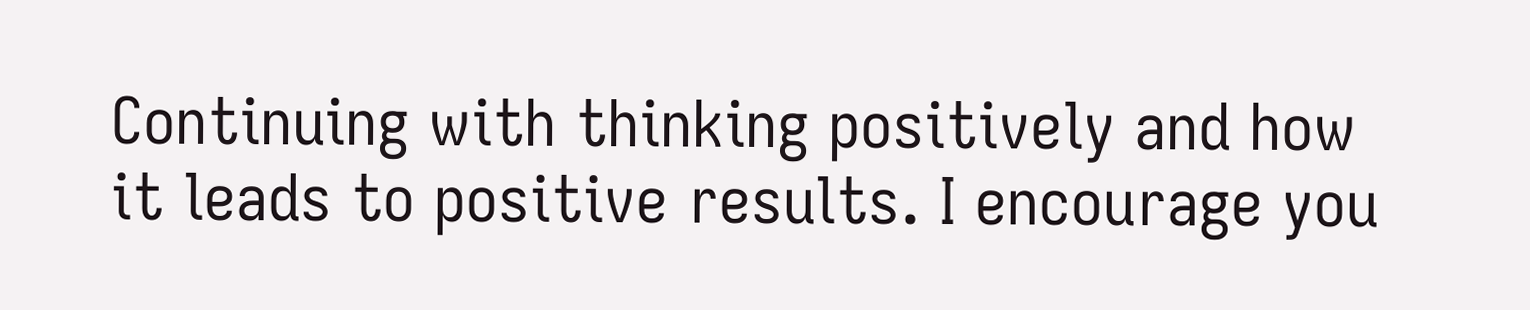Continuing with thinking positively and how it leads to positive results. I encourage you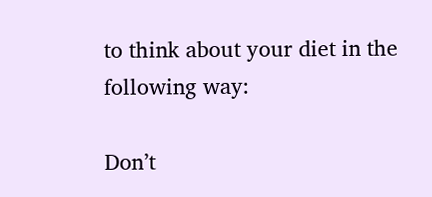to think about your diet in the following way:

Don’t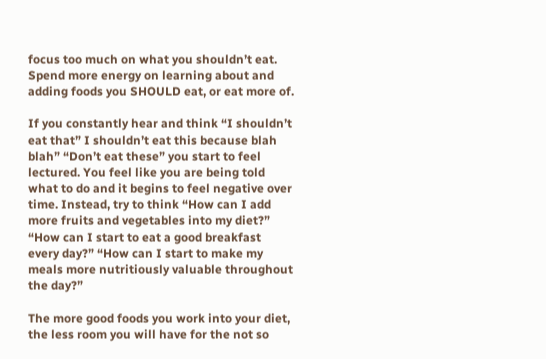focus too much on what you shouldn’t eat. Spend more energy on learning about and adding foods you SHOULD eat, or eat more of.

If you constantly hear and think “I shouldn’t eat that” I shouldn’t eat this because blah blah” “Don’t eat these” you start to feel lectured. You feel like you are being told what to do and it begins to feel negative over time. Instead, try to think “How can I add more fruits and vegetables into my diet?” “How can I start to eat a good breakfast every day?” “How can I start to make my meals more nutritiously valuable throughout the day?”

The more good foods you work into your diet, the less room you will have for the not so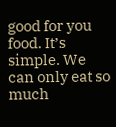good for you food. It’s simple. We can only eat so much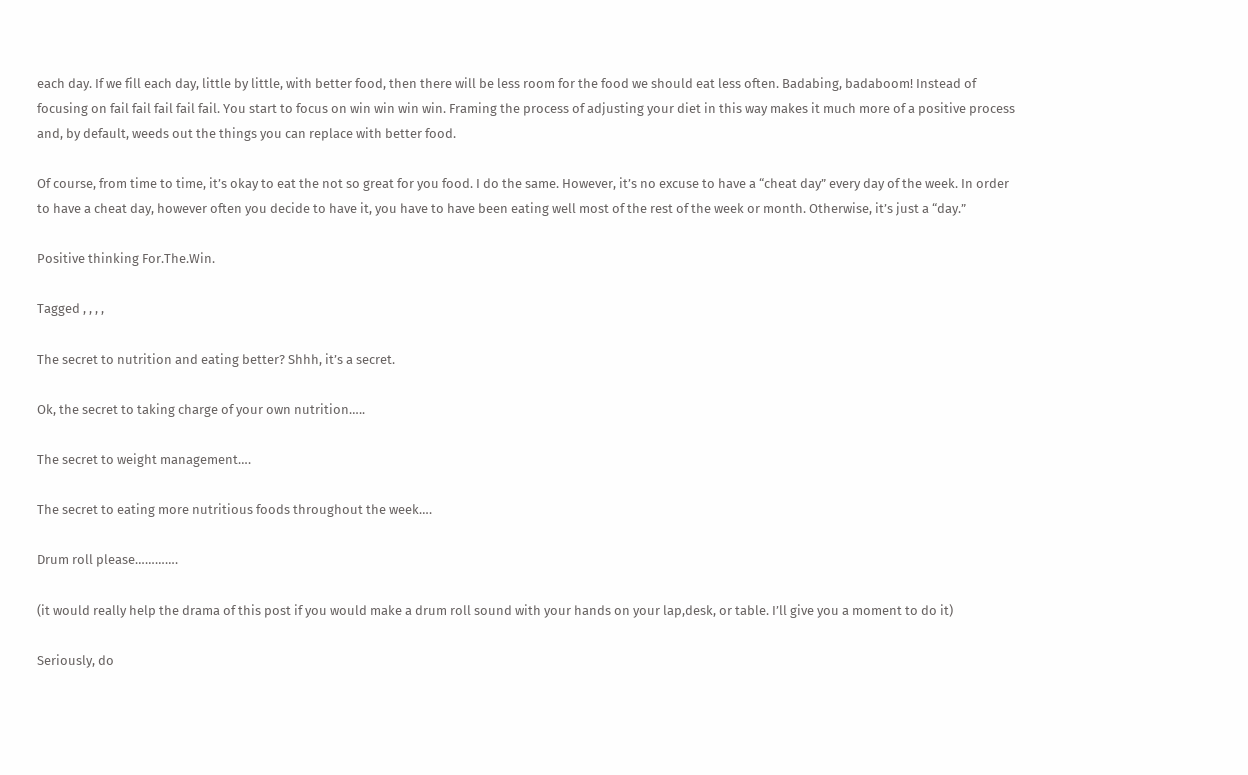each day. If we fill each day, little by little, with better food, then there will be less room for the food we should eat less often. Badabing, badaboom! Instead of focusing on fail fail fail fail fail. You start to focus on win win win win. Framing the process of adjusting your diet in this way makes it much more of a positive process and, by default, weeds out the things you can replace with better food.

Of course, from time to time, it’s okay to eat the not so great for you food. I do the same. However, it’s no excuse to have a “cheat day” every day of the week. In order to have a cheat day, however often you decide to have it, you have to have been eating well most of the rest of the week or month. Otherwise, it’s just a “day.”

Positive thinking For.The.Win.

Tagged , , , ,

The secret to nutrition and eating better? Shhh, it’s a secret.

Ok, the secret to taking charge of your own nutrition…..

The secret to weight management….

The secret to eating more nutritious foods throughout the week….

Drum roll please………….

(it would really help the drama of this post if you would make a drum roll sound with your hands on your lap,desk, or table. I’ll give you a moment to do it)

Seriously, do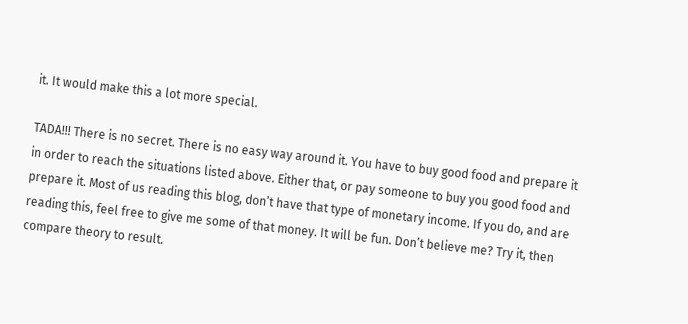it. It would make this a lot more special.

TADA!!! There is no secret. There is no easy way around it. You have to buy good food and prepare it in order to reach the situations listed above. Either that, or pay someone to buy you good food and prepare it. Most of us reading this blog, don’t have that type of monetary income. If you do, and are reading this, feel free to give me some of that money. It will be fun. Don’t believe me? Try it, then compare theory to result.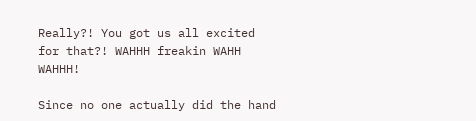Really?! You got us all excited for that?! WAHHH freakin WAHH WAHHH!

Since no one actually did the hand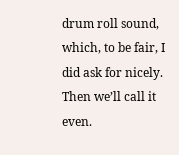drum roll sound, which, to be fair, I did ask for nicely. Then we’ll call it even.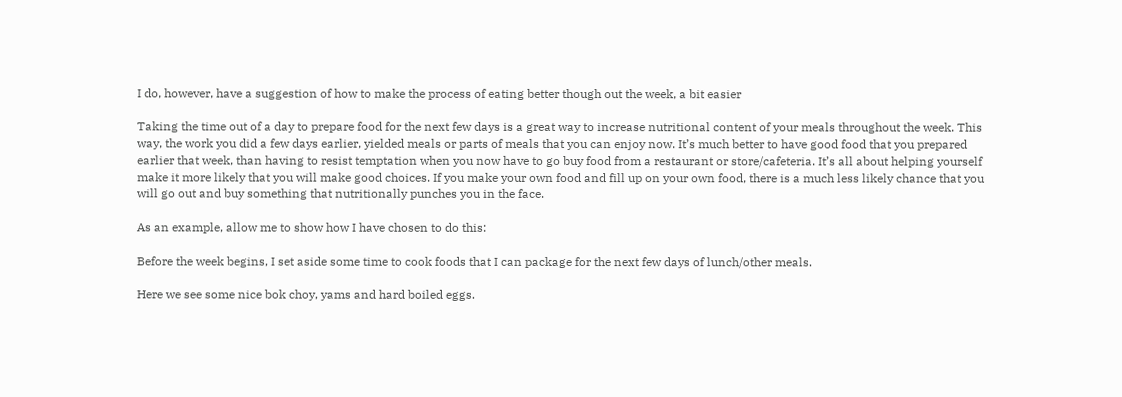I do, however, have a suggestion of how to make the process of eating better though out the week, a bit easier

Taking the time out of a day to prepare food for the next few days is a great way to increase nutritional content of your meals throughout the week. This way, the work you did a few days earlier, yielded meals or parts of meals that you can enjoy now. It’s much better to have good food that you prepared earlier that week, than having to resist temptation when you now have to go buy food from a restaurant or store/cafeteria. It’s all about helping yourself make it more likely that you will make good choices. If you make your own food and fill up on your own food, there is a much less likely chance that you will go out and buy something that nutritionally punches you in the face.

As an example, allow me to show how I have chosen to do this:

Before the week begins, I set aside some time to cook foods that I can package for the next few days of lunch/other meals.

Here we see some nice bok choy, yams and hard boiled eggs.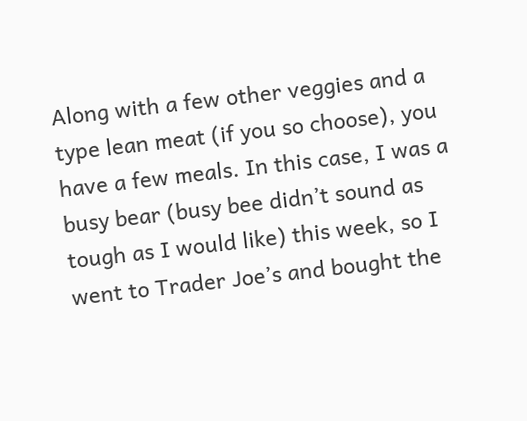Along with a few other veggies and a type lean meat (if you so choose), you have a few meals. In this case, I was a busy bear (busy bee didn’t sound as tough as I would like) this week, so I went to Trader Joe’s and bought the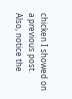chicken I showed on a previous post. Also, notice the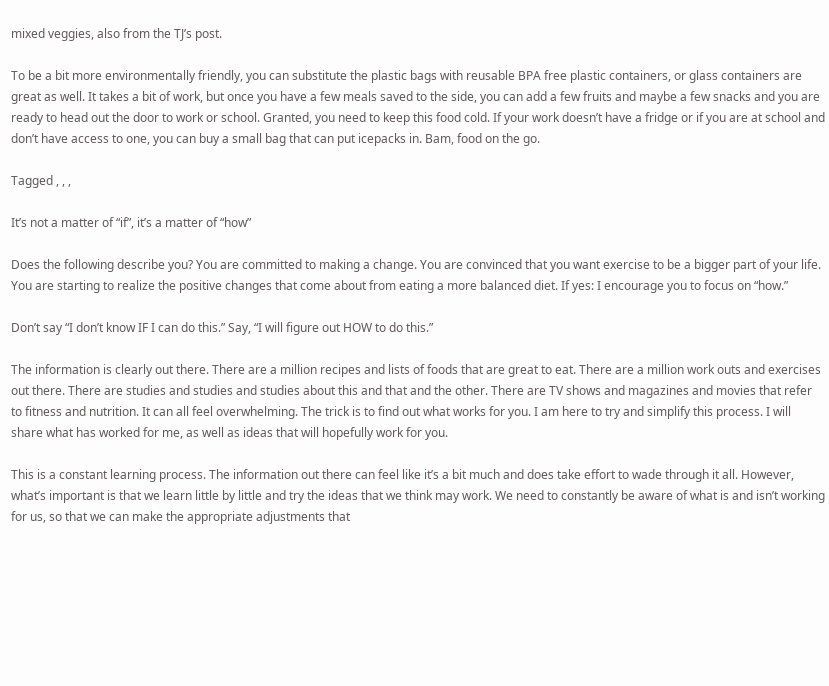mixed veggies, also from the TJ’s post.

To be a bit more environmentally friendly, you can substitute the plastic bags with reusable BPA free plastic containers, or glass containers are great as well. It takes a bit of work, but once you have a few meals saved to the side, you can add a few fruits and maybe a few snacks and you are ready to head out the door to work or school. Granted, you need to keep this food cold. If your work doesn’t have a fridge or if you are at school and don’t have access to one, you can buy a small bag that can put icepacks in. Bam, food on the go.

Tagged , , ,

It’s not a matter of “if”, it’s a matter of “how”

Does the following describe you? You are committed to making a change. You are convinced that you want exercise to be a bigger part of your life. You are starting to realize the positive changes that come about from eating a more balanced diet. If yes: I encourage you to focus on “how.”

Don’t say “I don’t know IF I can do this.” Say, “I will figure out HOW to do this.”

The information is clearly out there. There are a million recipes and lists of foods that are great to eat. There are a million work outs and exercises out there. There are studies and studies and studies about this and that and the other. There are TV shows and magazines and movies that refer to fitness and nutrition. It can all feel overwhelming. The trick is to find out what works for you. I am here to try and simplify this process. I will share what has worked for me, as well as ideas that will hopefully work for you.

This is a constant learning process. The information out there can feel like it’s a bit much and does take effort to wade through it all. However, what’s important is that we learn little by little and try the ideas that we think may work. We need to constantly be aware of what is and isn’t working for us, so that we can make the appropriate adjustments that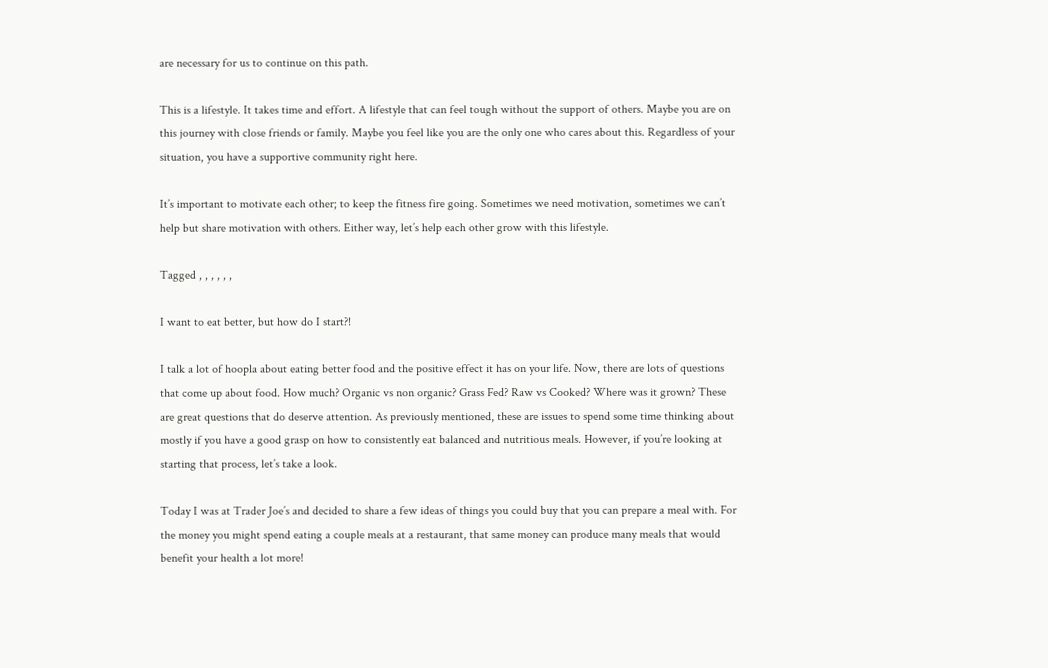are necessary for us to continue on this path.

This is a lifestyle. It takes time and effort. A lifestyle that can feel tough without the support of others. Maybe you are on this journey with close friends or family. Maybe you feel like you are the only one who cares about this. Regardless of your situation, you have a supportive community right here.

It’s important to motivate each other; to keep the fitness fire going. Sometimes we need motivation, sometimes we can’t help but share motivation with others. Either way, let’s help each other grow with this lifestyle.

Tagged , , , , , ,

I want to eat better, but how do I start?!

I talk a lot of hoopla about eating better food and the positive effect it has on your life. Now, there are lots of questions that come up about food. How much? Organic vs non organic? Grass Fed? Raw vs Cooked? Where was it grown? These are great questions that do deserve attention. As previously mentioned, these are issues to spend some time thinking about mostly if you have a good grasp on how to consistently eat balanced and nutritious meals. However, if you’re looking at starting that process, let’s take a look.

Today I was at Trader Joe’s and decided to share a few ideas of things you could buy that you can prepare a meal with. For the money you might spend eating a couple meals at a restaurant, that same money can produce many meals that would benefit your health a lot more!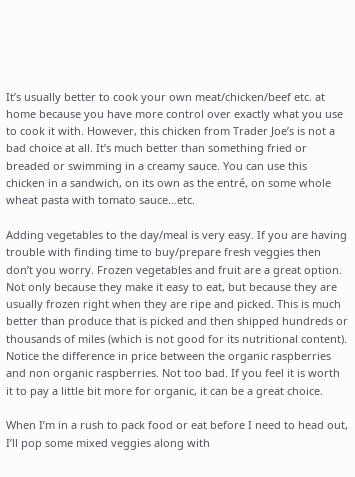It’s usually better to cook your own meat/chicken/beef etc. at home because you have more control over exactly what you use to cook it with. However, this chicken from Trader Joe’s is not a bad choice at all. It’s much better than something fried or breaded or swimming in a creamy sauce. You can use this chicken in a sandwich, on its own as the entré, on some whole wheat pasta with tomato sauce…etc.

Adding vegetables to the day/meal is very easy. If you are having trouble with finding time to buy/prepare fresh veggies then don’t you worry. Frozen vegetables and fruit are a great option. Not only because they make it easy to eat, but because they are usually frozen right when they are ripe and picked. This is much better than produce that is picked and then shipped hundreds or thousands of miles (which is not good for its nutritional content). Notice the difference in price between the organic raspberries and non organic raspberries. Not too bad. If you feel it is worth it to pay a little bit more for organic, it can be a great choice.

When I’m in a rush to pack food or eat before I need to head out, I’ll pop some mixed veggies along with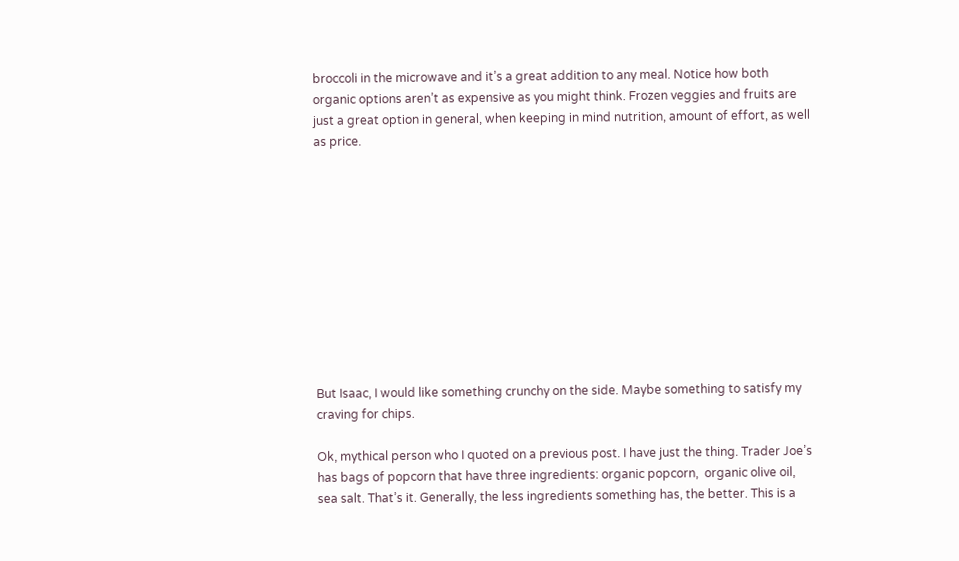broccoli in the microwave and it’s a great addition to any meal. Notice how both organic options aren’t as expensive as you might think. Frozen veggies and fruits are just a great option in general, when keeping in mind nutrition, amount of effort, as well as price.











But Isaac, I would like something crunchy on the side. Maybe something to satisfy my craving for chips.

Ok, mythical person who I quoted on a previous post. I have just the thing. Trader Joe’s has bags of popcorn that have three ingredients: organic popcorn,  organic olive oil, sea salt. That’s it. Generally, the less ingredients something has, the better. This is a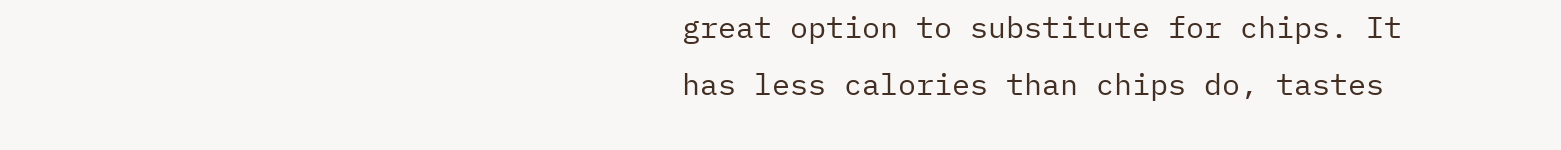great option to substitute for chips. It has less calories than chips do, tastes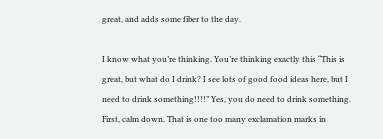great, and adds some fiber to the day.

I know what you’re thinking. You’re thinking exactly this “This is great, but what do I drink? I see lots of good food ideas here, but I need to drink something!!!!” Yes, you do need to drink something. First, calm down. That is one too many exclamation marks in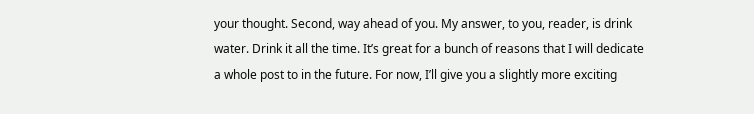your thought. Second, way ahead of you. My answer, to you, reader, is drink water. Drink it all the time. It’s great for a bunch of reasons that I will dedicate a whole post to in the future. For now, I’ll give you a slightly more exciting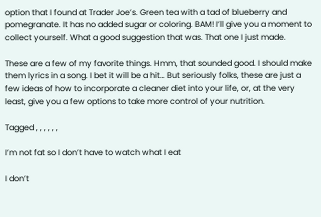option that I found at Trader Joe’s. Green tea with a tad of blueberry and pomegranate. It has no added sugar or coloring. BAM! I’ll give you a moment to collect yourself. What a good suggestion that was. That one I just made.

These are a few of my favorite things. Hmm, that sounded good. I should make them lyrics in a song. I bet it will be a hit… But seriously folks, these are just a few ideas of how to incorporate a cleaner diet into your life, or, at the very least, give you a few options to take more control of your nutrition.

Tagged , , , , , ,

I’m not fat so I don’t have to watch what I eat

I don’t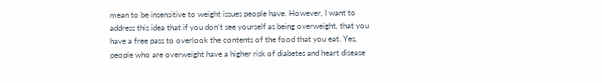mean to be insensitive to weight issues people have. However, I want to address this idea that if you don’t see yourself as being overweight, that you have a free pass to overlook the contents of the food that you eat. Yes, people who are overweight have a higher risk of diabetes and heart disease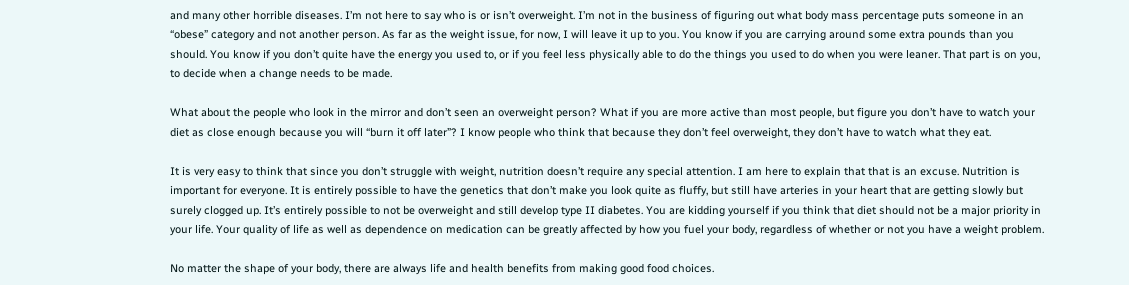and many other horrible diseases. I’m not here to say who is or isn’t overweight. I’m not in the business of figuring out what body mass percentage puts someone in an “obese” category and not another person. As far as the weight issue, for now, I will leave it up to you. You know if you are carrying around some extra pounds than you should. You know if you don’t quite have the energy you used to, or if you feel less physically able to do the things you used to do when you were leaner. That part is on you, to decide when a change needs to be made.

What about the people who look in the mirror and don’t seen an overweight person? What if you are more active than most people, but figure you don’t have to watch your diet as close enough because you will “burn it off later”? I know people who think that because they don’t feel overweight, they don’t have to watch what they eat.

It is very easy to think that since you don’t struggle with weight, nutrition doesn’t require any special attention. I am here to explain that that is an excuse. Nutrition is important for everyone. It is entirely possible to have the genetics that don’t make you look quite as fluffy, but still have arteries in your heart that are getting slowly but surely clogged up. It’s entirely possible to not be overweight and still develop type II diabetes. You are kidding yourself if you think that diet should not be a major priority in your life. Your quality of life as well as dependence on medication can be greatly affected by how you fuel your body, regardless of whether or not you have a weight problem.

No matter the shape of your body, there are always life and health benefits from making good food choices.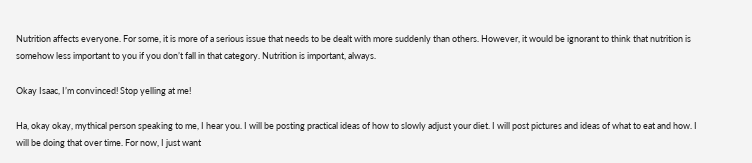Nutrition affects everyone. For some, it is more of a serious issue that needs to be dealt with more suddenly than others. However, it would be ignorant to think that nutrition is somehow less important to you if you don’t fall in that category. Nutrition is important, always.

Okay Isaac, I’m convinced! Stop yelling at me!

Ha, okay okay, mythical person speaking to me, I hear you. I will be posting practical ideas of how to slowly adjust your diet. I will post pictures and ideas of what to eat and how. I will be doing that over time. For now, I just want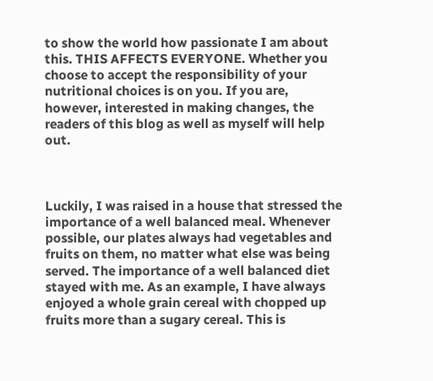to show the world how passionate I am about this. THIS AFFECTS EVERYONE. Whether you choose to accept the responsibility of your nutritional choices is on you. If you are, however, interested in making changes, the readers of this blog as well as myself will help out.



Luckily, I was raised in a house that stressed the importance of a well balanced meal. Whenever possible, our plates always had vegetables and fruits on them, no matter what else was being served. The importance of a well balanced diet stayed with me. As an example, I have always enjoyed a whole grain cereal with chopped up fruits more than a sugary cereal. This is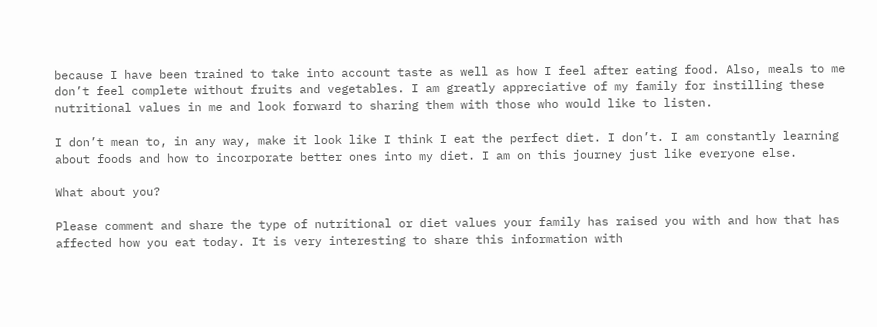because I have been trained to take into account taste as well as how I feel after eating food. Also, meals to me don’t feel complete without fruits and vegetables. I am greatly appreciative of my family for instilling these nutritional values in me and look forward to sharing them with those who would like to listen.

I don’t mean to, in any way, make it look like I think I eat the perfect diet. I don’t. I am constantly learning about foods and how to incorporate better ones into my diet. I am on this journey just like everyone else.

What about you?

Please comment and share the type of nutritional or diet values your family has raised you with and how that has affected how you eat today. It is very interesting to share this information with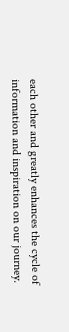each other and greatly enhances the cycle of information and inspiration on our journey.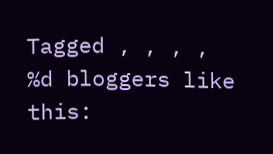Tagged , , , ,
%d bloggers like this: